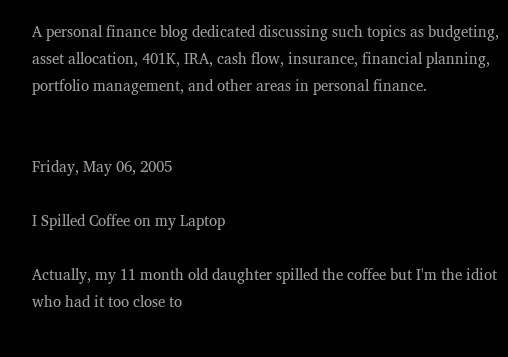A personal finance blog dedicated discussing such topics as budgeting, asset allocation, 401K, IRA, cash flow, insurance, financial planning, portfolio management, and other areas in personal finance.


Friday, May 06, 2005

I Spilled Coffee on my Laptop

Actually, my 11 month old daughter spilled the coffee but I'm the idiot who had it too close to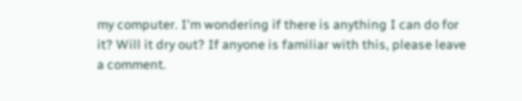my computer. I'm wondering if there is anything I can do for it? Will it dry out? If anyone is familiar with this, please leave a comment.